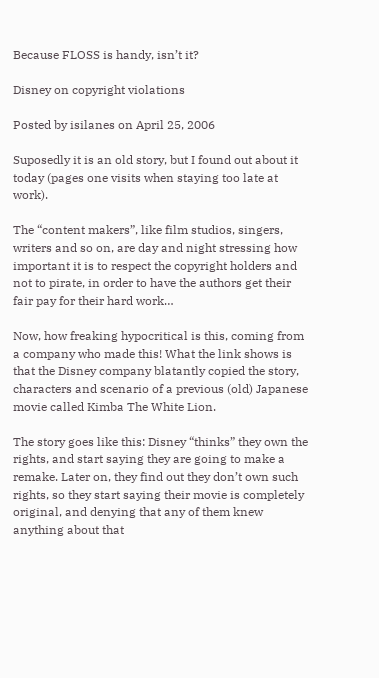Because FLOSS is handy, isn’t it?

Disney on copyright violations

Posted by isilanes on April 25, 2006

Suposedly it is an old story, but I found out about it today (pages one visits when staying too late at work).

The “content makers”, like film studios, singers, writers and so on, are day and night stressing how important it is to respect the copyright holders and not to pirate, in order to have the authors get their fair pay for their hard work…

Now, how freaking hypocritical is this, coming from a company who made this! What the link shows is that the Disney company blatantly copied the story, characters and scenario of a previous (old) Japanese movie called Kimba The White Lion.

The story goes like this: Disney “thinks” they own the rights, and start saying they are going to make a remake. Later on, they find out they don’t own such rights, so they start saying their movie is completely original, and denying that any of them knew anything about that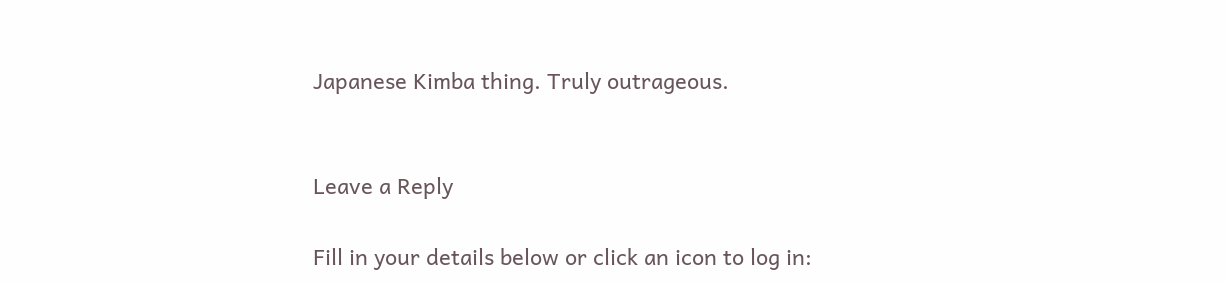Japanese Kimba thing. Truly outrageous.


Leave a Reply

Fill in your details below or click an icon to log in: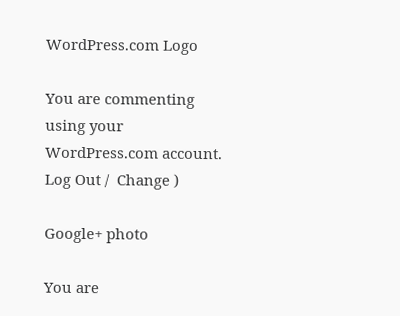WordPress.com Logo

You are commenting using your WordPress.com account. Log Out /  Change )

Google+ photo

You are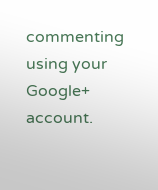commenting using your Google+ account.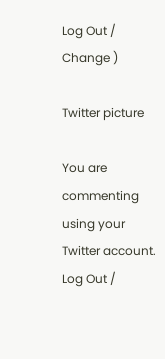Log Out /  Change )

Twitter picture

You are commenting using your Twitter account. Log Out /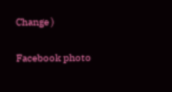Change )

Facebook photo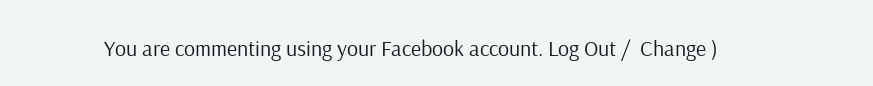You are commenting using your Facebook account. Log Out /  Change )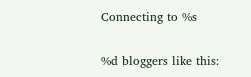Connecting to %s

%d bloggers like this: